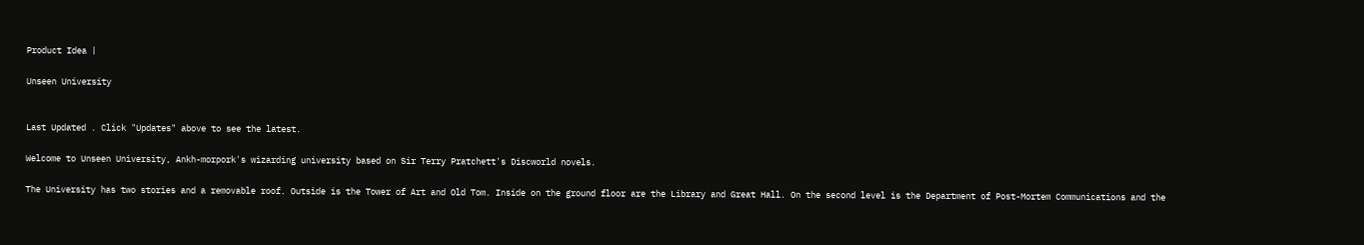Product Idea |

Unseen University


Last Updated . Click "Updates" above to see the latest.

Welcome to Unseen University, Ankh-morpork's wizarding university based on Sir Terry Pratchett's Discworld novels.

The University has two stories and a removable roof. Outside is the Tower of Art and Old Tom. Inside on the ground floor are the Library and Great Hall. On the second level is the Department of Post-Mortem Communications and the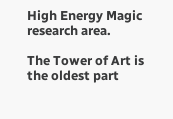High Energy Magic research area.

The Tower of Art is the oldest part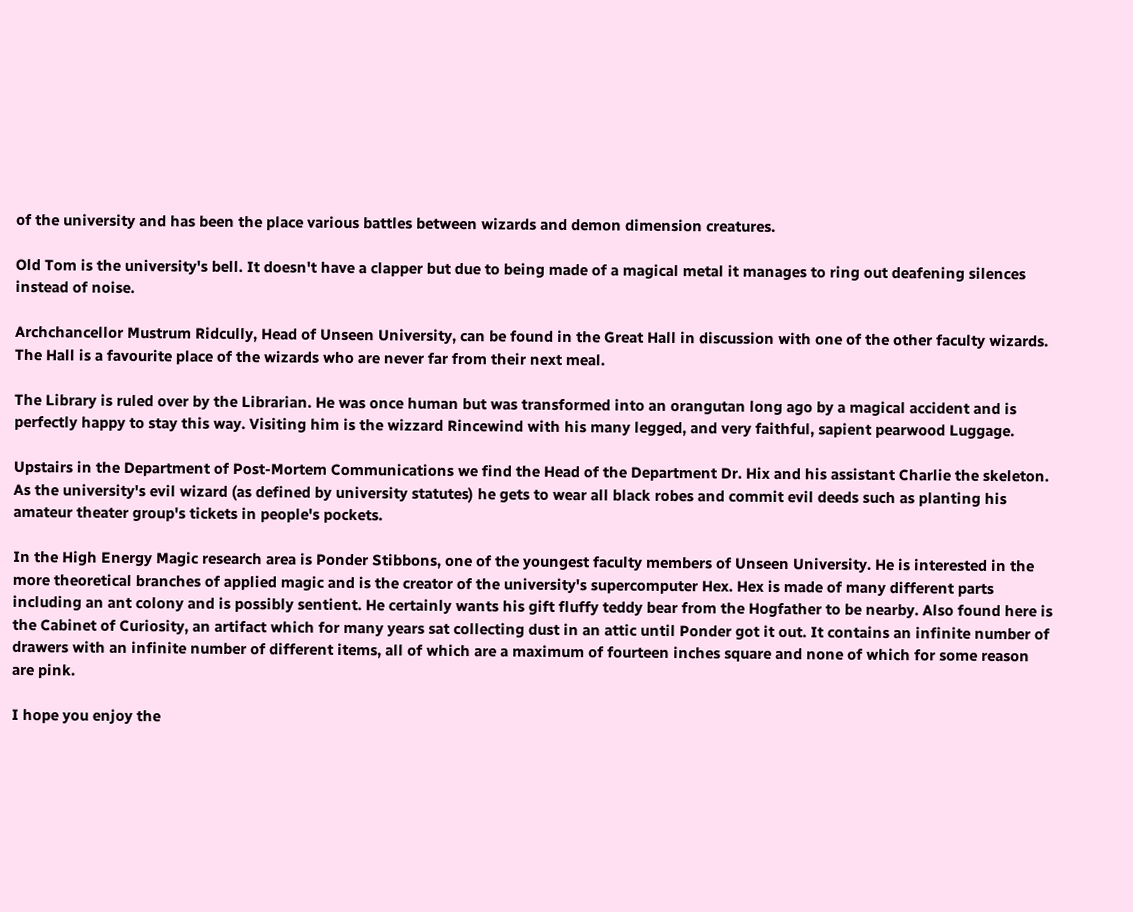of the university and has been the place various battles between wizards and demon dimension creatures.

Old Tom is the university's bell. It doesn't have a clapper but due to being made of a magical metal it manages to ring out deafening silences instead of noise.

Archchancellor Mustrum Ridcully, Head of Unseen University, can be found in the Great Hall in discussion with one of the other faculty wizards. The Hall is a favourite place of the wizards who are never far from their next meal.

The Library is ruled over by the Librarian. He was once human but was transformed into an orangutan long ago by a magical accident and is perfectly happy to stay this way. Visiting him is the wizzard Rincewind with his many legged, and very faithful, sapient pearwood Luggage.

Upstairs in the Department of Post-Mortem Communications we find the Head of the Department Dr. Hix and his assistant Charlie the skeleton. As the university's evil wizard (as defined by university statutes) he gets to wear all black robes and commit evil deeds such as planting his amateur theater group's tickets in people's pockets.

In the High Energy Magic research area is Ponder Stibbons, one of the youngest faculty members of Unseen University. He is interested in the more theoretical branches of applied magic and is the creator of the university's supercomputer Hex. Hex is made of many different parts including an ant colony and is possibly sentient. He certainly wants his gift fluffy teddy bear from the Hogfather to be nearby. Also found here is the Cabinet of Curiosity, an artifact which for many years sat collecting dust in an attic until Ponder got it out. It contains an infinite number of drawers with an infinite number of different items, all of which are a maximum of fourteen inches square and none of which for some reason are pink.

I hope you enjoy the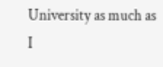University as much as I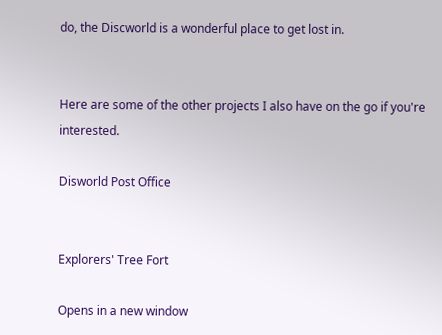do, the Discworld is a wonderful place to get lost in.


Here are some of the other projects I also have on the go if you're interested.

Disworld Post Office


Explorers' Tree Fort

Opens in a new window